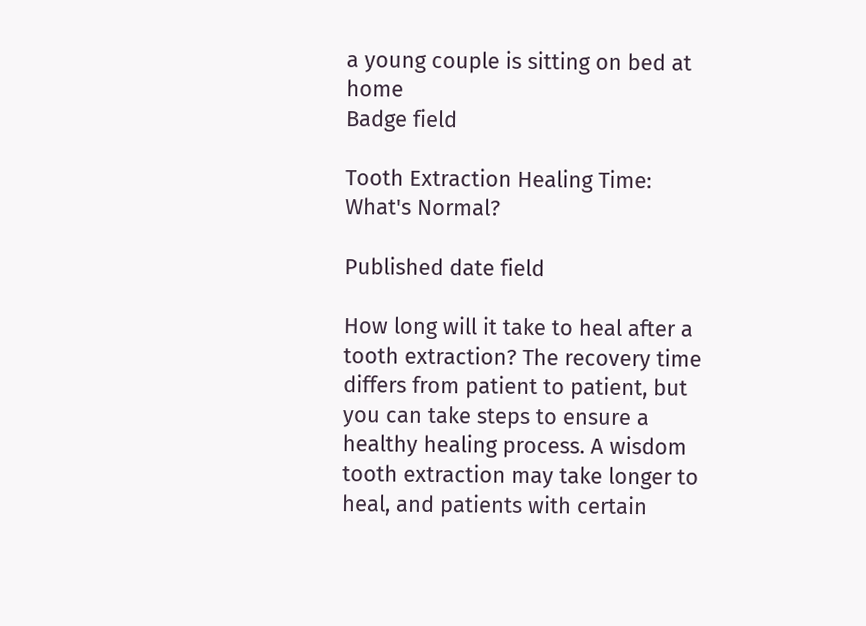a young couple is sitting on bed at home
Badge field

Tooth Extraction Healing Time: What's Normal?

Published date field

How long will it take to heal after a tooth extraction? The recovery time differs from patient to patient, but you can take steps to ensure a healthy healing process. A wisdom tooth extraction may take longer to heal, and patients with certain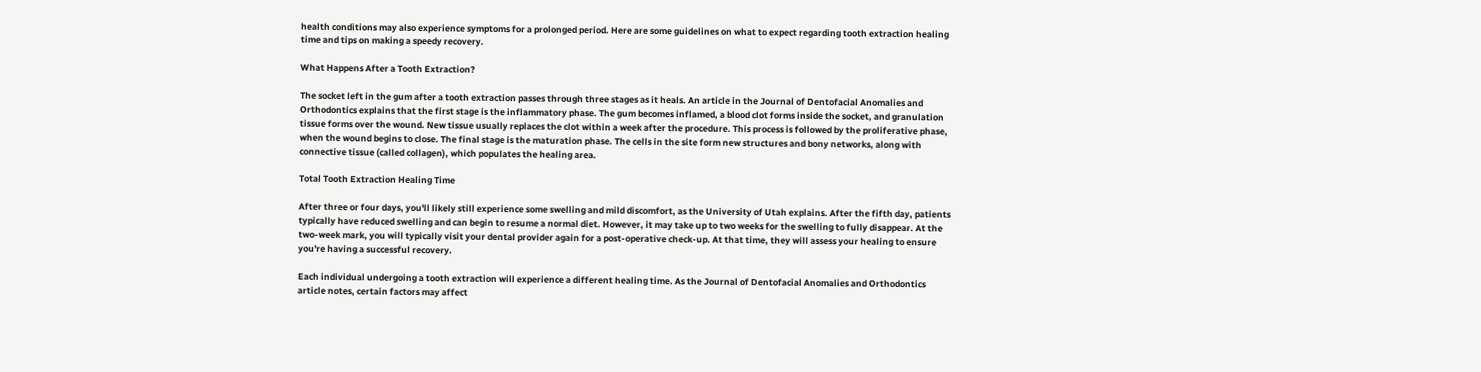health conditions may also experience symptoms for a prolonged period. Here are some guidelines on what to expect regarding tooth extraction healing time and tips on making a speedy recovery.

What Happens After a Tooth Extraction?

The socket left in the gum after a tooth extraction passes through three stages as it heals. An article in the Journal of Dentofacial Anomalies and Orthodontics explains that the first stage is the inflammatory phase. The gum becomes inflamed, a blood clot forms inside the socket, and granulation tissue forms over the wound. New tissue usually replaces the clot within a week after the procedure. This process is followed by the proliferative phase, when the wound begins to close. The final stage is the maturation phase. The cells in the site form new structures and bony networks, along with connective tissue (called collagen), which populates the healing area.

Total Tooth Extraction Healing Time

After three or four days, you'll likely still experience some swelling and mild discomfort, as the University of Utah explains. After the fifth day, patients typically have reduced swelling and can begin to resume a normal diet. However, it may take up to two weeks for the swelling to fully disappear. At the two-week mark, you will typically visit your dental provider again for a post-operative check-up. At that time, they will assess your healing to ensure you're having a successful recovery.

Each individual undergoing a tooth extraction will experience a different healing time. As the Journal of Dentofacial Anomalies and Orthodontics article notes, certain factors may affect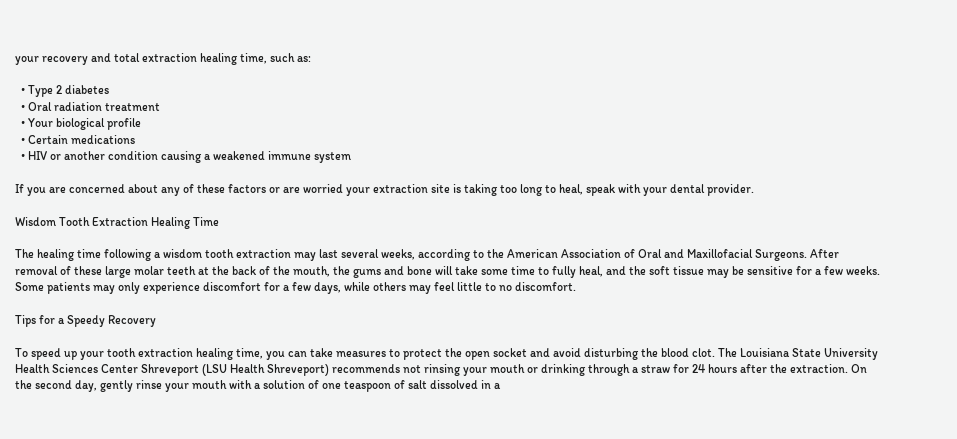your recovery and total extraction healing time, such as:

  • Type 2 diabetes
  • Oral radiation treatment
  • Your biological profile
  • Certain medications
  • HIV or another condition causing a weakened immune system

If you are concerned about any of these factors or are worried your extraction site is taking too long to heal, speak with your dental provider.

Wisdom Tooth Extraction Healing Time

The healing time following a wisdom tooth extraction may last several weeks, according to the American Association of Oral and Maxillofacial Surgeons. After removal of these large molar teeth at the back of the mouth, the gums and bone will take some time to fully heal, and the soft tissue may be sensitive for a few weeks. Some patients may only experience discomfort for a few days, while others may feel little to no discomfort.

Tips for a Speedy Recovery

To speed up your tooth extraction healing time, you can take measures to protect the open socket and avoid disturbing the blood clot. The Louisiana State University Health Sciences Center Shreveport (LSU Health Shreveport) recommends not rinsing your mouth or drinking through a straw for 24 hours after the extraction. On the second day, gently rinse your mouth with a solution of one teaspoon of salt dissolved in a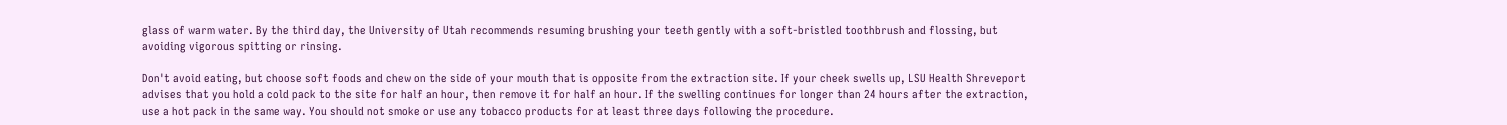glass of warm water. By the third day, the University of Utah recommends resuming brushing your teeth gently with a soft-bristled toothbrush and flossing, but avoiding vigorous spitting or rinsing.

Don't avoid eating, but choose soft foods and chew on the side of your mouth that is opposite from the extraction site. If your cheek swells up, LSU Health Shreveport advises that you hold a cold pack to the site for half an hour, then remove it for half an hour. If the swelling continues for longer than 24 hours after the extraction, use a hot pack in the same way. You should not smoke or use any tobacco products for at least three days following the procedure.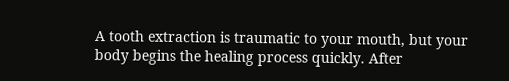A tooth extraction is traumatic to your mouth, but your body begins the healing process quickly. After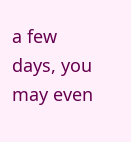a few days, you may even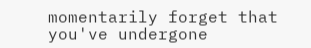momentarily forget that you've undergone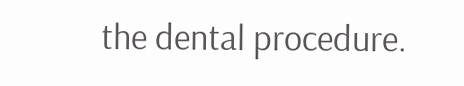the dental procedure.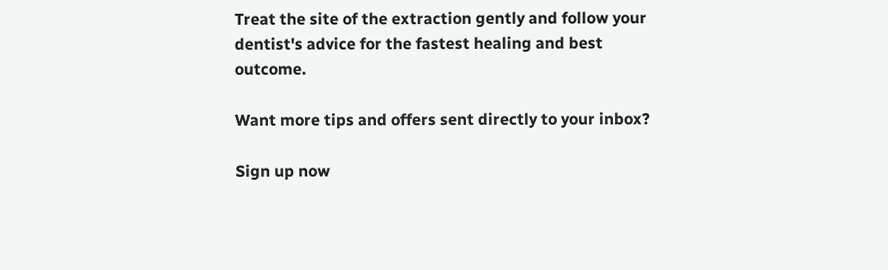Treat the site of the extraction gently and follow your dentist's advice for the fastest healing and best outcome.

Want more tips and offers sent directly to your inbox?

Sign up now